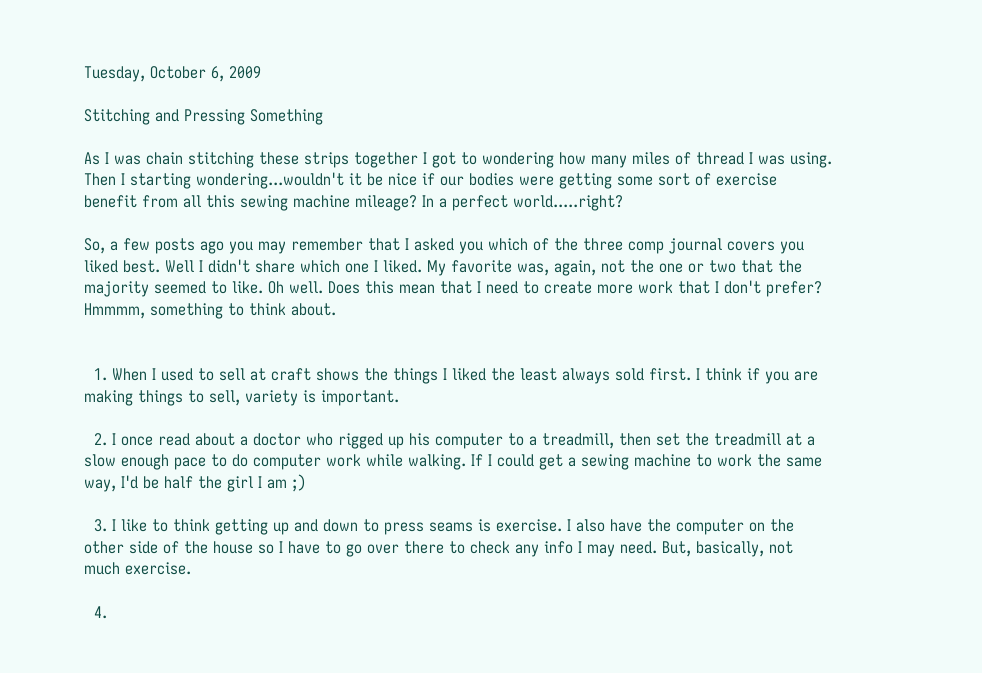Tuesday, October 6, 2009

Stitching and Pressing Something

As I was chain stitching these strips together I got to wondering how many miles of thread I was using. Then I starting wondering...wouldn't it be nice if our bodies were getting some sort of exercise benefit from all this sewing machine mileage? In a perfect world.....right?

So, a few posts ago you may remember that I asked you which of the three comp journal covers you liked best. Well I didn't share which one I liked. My favorite was, again, not the one or two that the majority seemed to like. Oh well. Does this mean that I need to create more work that I don't prefer? Hmmmm, something to think about.


  1. When I used to sell at craft shows the things I liked the least always sold first. I think if you are making things to sell, variety is important.

  2. I once read about a doctor who rigged up his computer to a treadmill, then set the treadmill at a slow enough pace to do computer work while walking. If I could get a sewing machine to work the same way, I'd be half the girl I am ;)

  3. I like to think getting up and down to press seams is exercise. I also have the computer on the other side of the house so I have to go over there to check any info I may need. But, basically, not much exercise.

  4.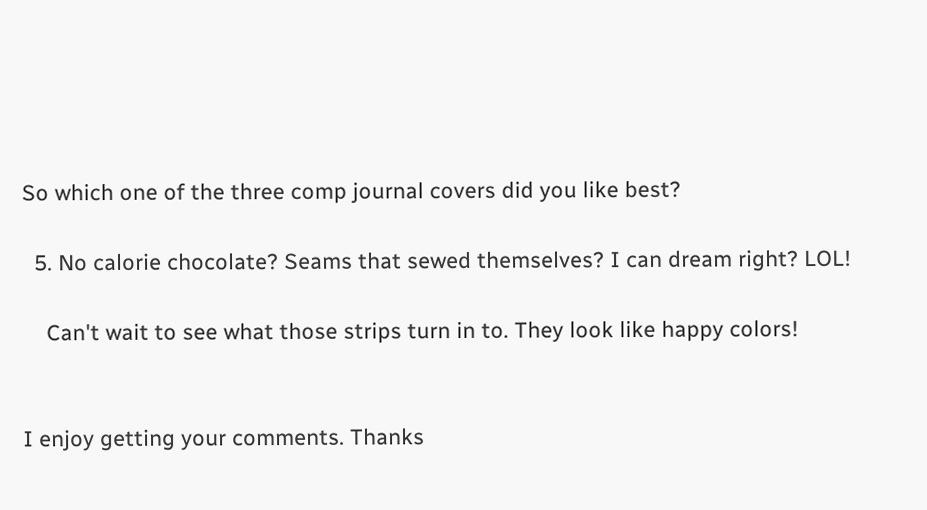So which one of the three comp journal covers did you like best?

  5. No calorie chocolate? Seams that sewed themselves? I can dream right? LOL!

    Can't wait to see what those strips turn in to. They look like happy colors!


I enjoy getting your comments. Thanks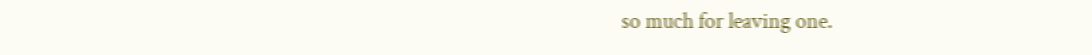so much for leaving one.